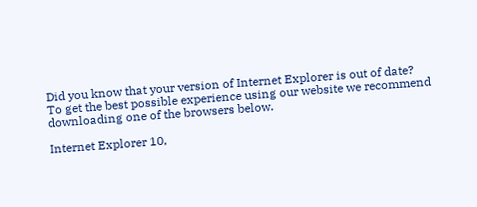Did you know that your version of Internet Explorer is out of date?
To get the best possible experience using our website we recommend downloading one of the browsers below.

Internet Explorer 10,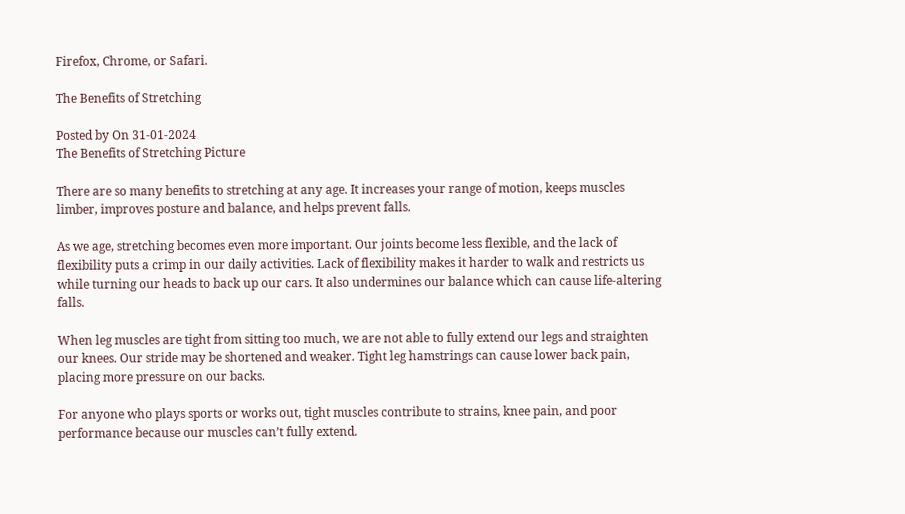Firefox, Chrome, or Safari.

The Benefits of Stretching

Posted by On 31-01-2024
The Benefits of Stretching Picture

There are so many benefits to stretching at any age. It increases your range of motion, keeps muscles limber, improves posture and balance, and helps prevent falls.

As we age, stretching becomes even more important. Our joints become less flexible, and the lack of flexibility puts a crimp in our daily activities. Lack of flexibility makes it harder to walk and restricts us while turning our heads to back up our cars. It also undermines our balance which can cause life-altering falls.

When leg muscles are tight from sitting too much, we are not able to fully extend our legs and straighten our knees. Our stride may be shortened and weaker. Tight leg hamstrings can cause lower back pain, placing more pressure on our backs.

For anyone who plays sports or works out, tight muscles contribute to strains, knee pain, and poor performance because our muscles can’t fully extend.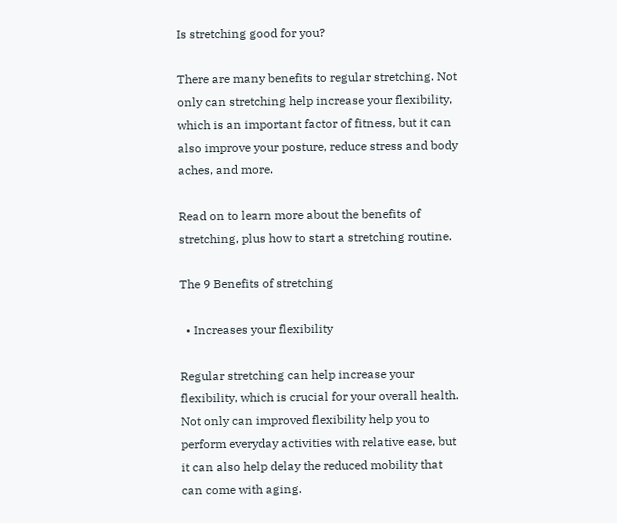Is stretching good for you?

There are many benefits to regular stretching. Not only can stretching help increase your flexibility, which is an important factor of fitness, but it can also improve your posture, reduce stress and body aches, and more.

Read on to learn more about the benefits of stretching, plus how to start a stretching routine.

The 9 Benefits of stretching

  • Increases your flexibility

Regular stretching can help increase your flexibility, which is crucial for your overall health. Not only can improved flexibility help you to perform everyday activities with relative ease, but it can also help delay the reduced mobility that can come with aging.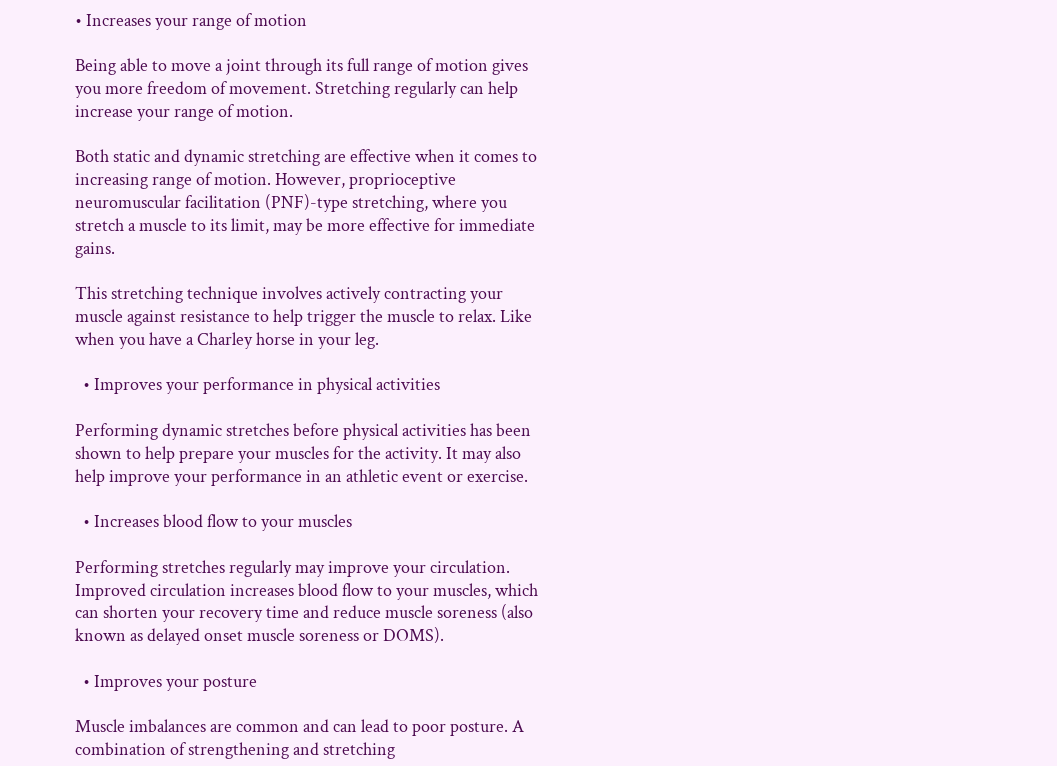• Increases your range of motion

Being able to move a joint through its full range of motion gives you more freedom of movement. Stretching regularly can help increase your range of motion.

Both static and dynamic stretching are effective when it comes to increasing range of motion. However, proprioceptive neuromuscular facilitation (PNF)-type stretching, where you stretch a muscle to its limit, may be more effective for immediate gains.

This stretching technique involves actively contracting your muscle against resistance to help trigger the muscle to relax. Like when you have a Charley horse in your leg.

  • Improves your performance in physical activities

Performing dynamic stretches before physical activities has been shown to help prepare your muscles for the activity. It may also help improve your performance in an athletic event or exercise.

  • Increases blood flow to your muscles

Performing stretches regularly may improve your circulation. Improved circulation increases blood flow to your muscles, which can shorten your recovery time and reduce muscle soreness (also known as delayed onset muscle soreness or DOMS).

  • Improves your posture

Muscle imbalances are common and can lead to poor posture. A combination of strengthening and stretching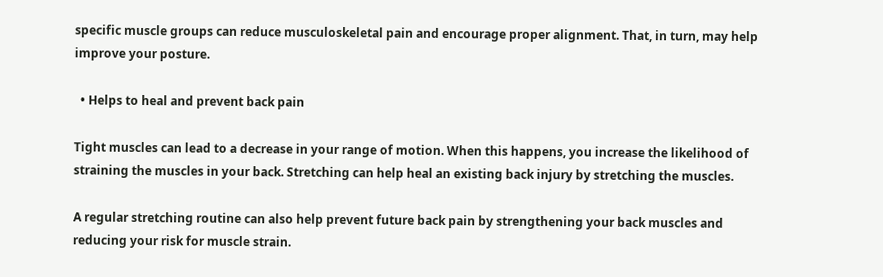specific muscle groups can reduce musculoskeletal pain and encourage proper alignment. That, in turn, may help improve your posture.

  • Helps to heal and prevent back pain

Tight muscles can lead to a decrease in your range of motion. When this happens, you increase the likelihood of straining the muscles in your back. Stretching can help heal an existing back injury by stretching the muscles.

A regular stretching routine can also help prevent future back pain by strengthening your back muscles and reducing your risk for muscle strain.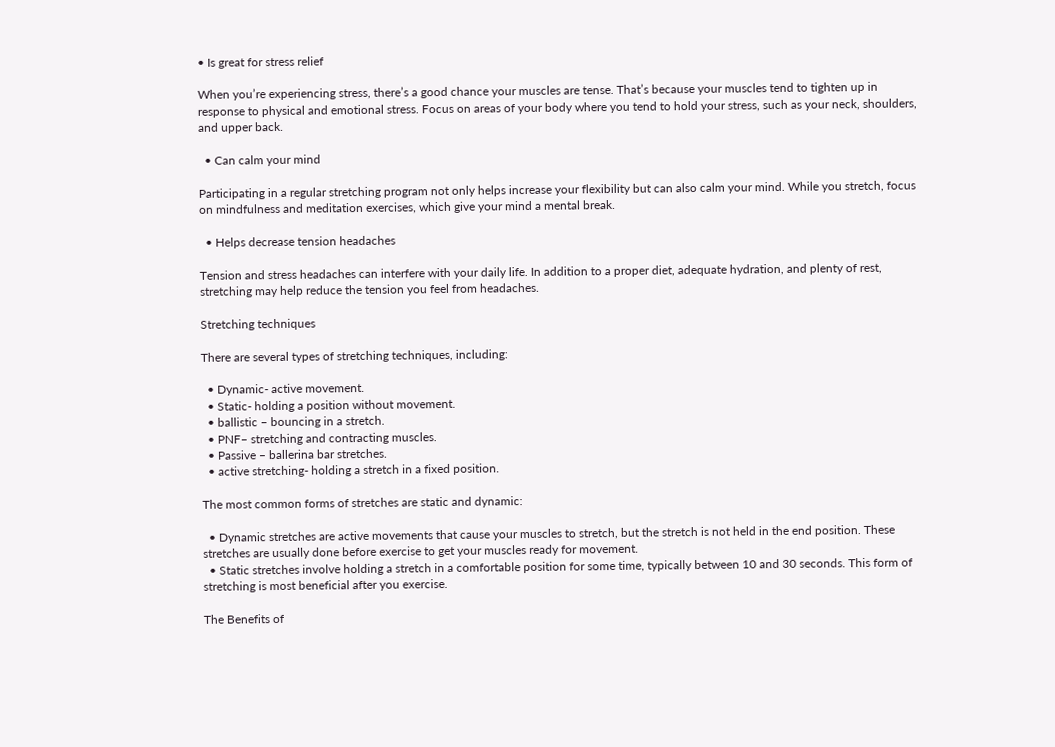• Is great for stress relief

When you’re experiencing stress, there’s a good chance your muscles are tense. That’s because your muscles tend to tighten up in response to physical and emotional stress. Focus on areas of your body where you tend to hold your stress, such as your neck, shoulders, and upper back.

  • Can calm your mind

Participating in a regular stretching program not only helps increase your flexibility but can also calm your mind. While you stretch, focus on mindfulness and meditation exercises, which give your mind a mental break.

  • Helps decrease tension headaches

Tension and stress headaches can interfere with your daily life. In addition to a proper diet, adequate hydration, and plenty of rest, stretching may help reduce the tension you feel from headaches.

Stretching techniques

There are several types of stretching techniques, including:

  • Dynamic- active movement.
  • Static- holding a position without movement.
  • ballistic – bouncing in a stretch.
  • PNF– stretching and contracting muscles.
  • Passive – ballerina bar stretches.
  • active stretching- holding a stretch in a fixed position.

The most common forms of stretches are static and dynamic:

  • Dynamic stretches are active movements that cause your muscles to stretch, but the stretch is not held in the end position. These stretches are usually done before exercise to get your muscles ready for movement.
  • Static stretches involve holding a stretch in a comfortable position for some time, typically between 10 and 30 seconds. This form of stretching is most beneficial after you exercise.

The Benefits of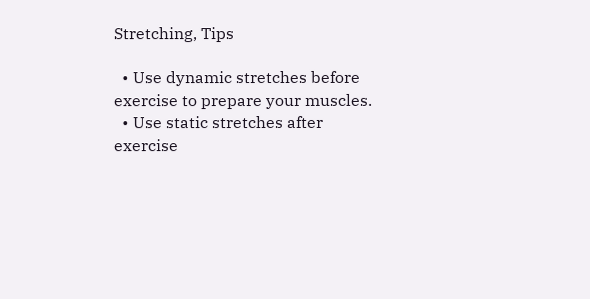Stretching, Tips

  • Use dynamic stretches before exercise to prepare your muscles.
  • Use static stretches after exercise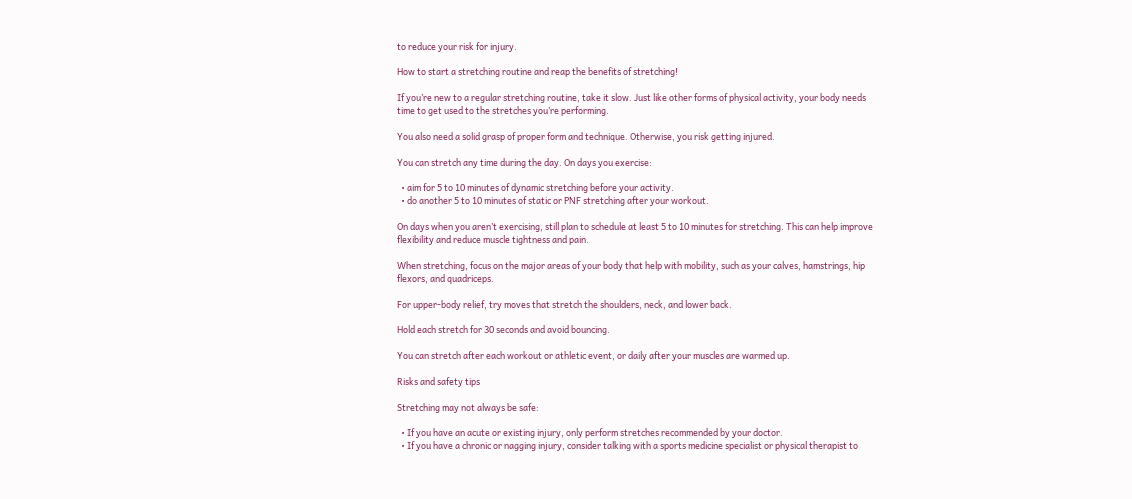to reduce your risk for injury.

How to start a stretching routine and reap the benefits of stretching!

If you’re new to a regular stretching routine, take it slow. Just like other forms of physical activity, your body needs time to get used to the stretches you’re performing.

You also need a solid grasp of proper form and technique. Otherwise, you risk getting injured.

You can stretch any time during the day. On days you exercise:

  • aim for 5 to 10 minutes of dynamic stretching before your activity.
  • do another 5 to 10 minutes of static or PNF stretching after your workout.

On days when you aren’t exercising, still plan to schedule at least 5 to 10 minutes for stretching. This can help improve flexibility and reduce muscle tightness and pain.

When stretching, focus on the major areas of your body that help with mobility, such as your calves, hamstrings, hip flexors, and quadriceps.

For upper-body relief, try moves that stretch the shoulders, neck, and lower back.

Hold each stretch for 30 seconds and avoid bouncing.

You can stretch after each workout or athletic event, or daily after your muscles are warmed up.

Risks and safety tips

Stretching may not always be safe:

  • If you have an acute or existing injury, only perform stretches recommended by your doctor.
  • If you have a chronic or nagging injury, consider talking with a sports medicine specialist or physical therapist to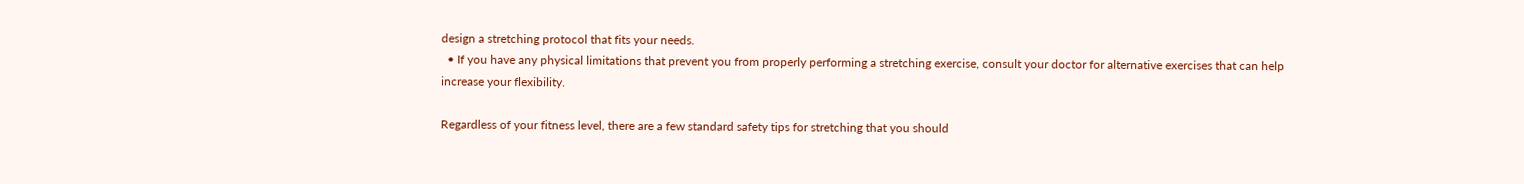design a stretching protocol that fits your needs.
  • If you have any physical limitations that prevent you from properly performing a stretching exercise, consult your doctor for alternative exercises that can help increase your flexibility.

Regardless of your fitness level, there are a few standard safety tips for stretching that you should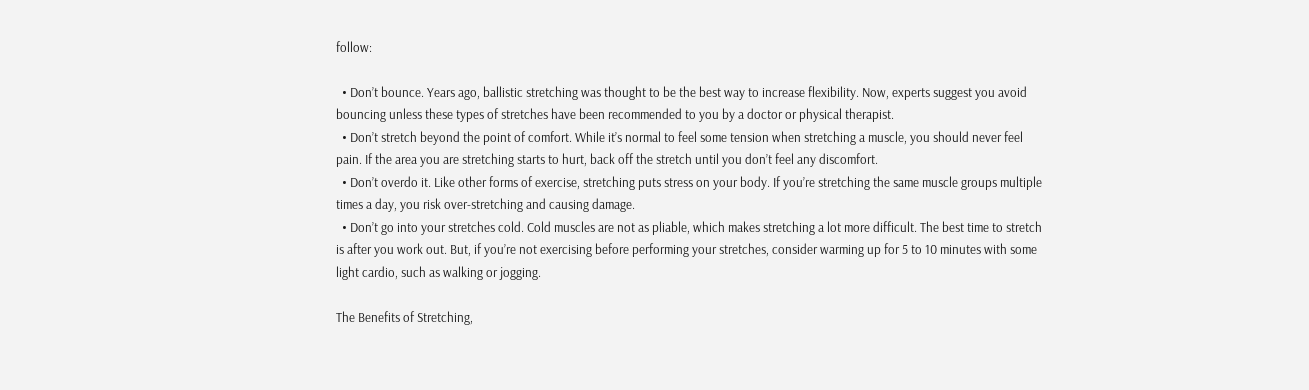follow:

  • Don’t bounce. Years ago, ballistic stretching was thought to be the best way to increase flexibility. Now, experts suggest you avoid bouncing unless these types of stretches have been recommended to you by a doctor or physical therapist.
  • Don’t stretch beyond the point of comfort. While it’s normal to feel some tension when stretching a muscle, you should never feel pain. If the area you are stretching starts to hurt, back off the stretch until you don’t feel any discomfort.
  • Don’t overdo it. Like other forms of exercise, stretching puts stress on your body. If you’re stretching the same muscle groups multiple times a day, you risk over-stretching and causing damage.
  • Don’t go into your stretches cold. Cold muscles are not as pliable, which makes stretching a lot more difficult. The best time to stretch is after you work out. But, if you’re not exercising before performing your stretches, consider warming up for 5 to 10 minutes with some light cardio, such as walking or jogging.

The Benefits of Stretching,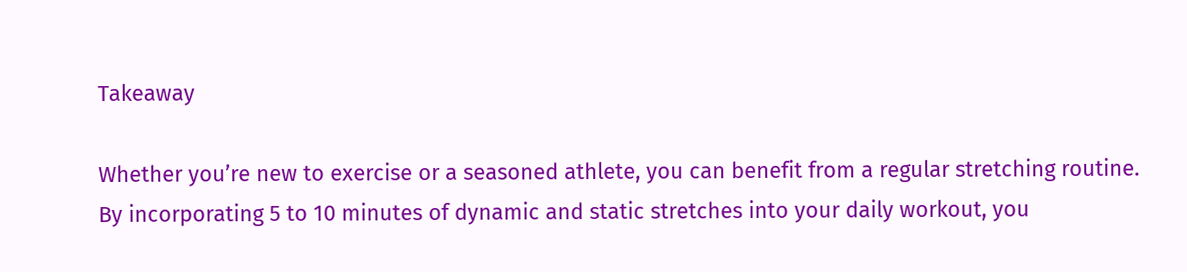Takeaway

Whether you’re new to exercise or a seasoned athlete, you can benefit from a regular stretching routine. By incorporating 5 to 10 minutes of dynamic and static stretches into your daily workout, you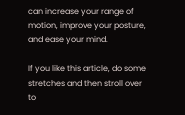can increase your range of motion, improve your posture, and ease your mind.

If you like this article, do some stretches and then stroll over to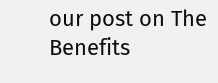our post on The Benefits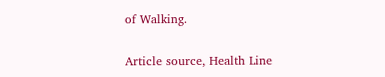of Walking.

Article source, Health Line